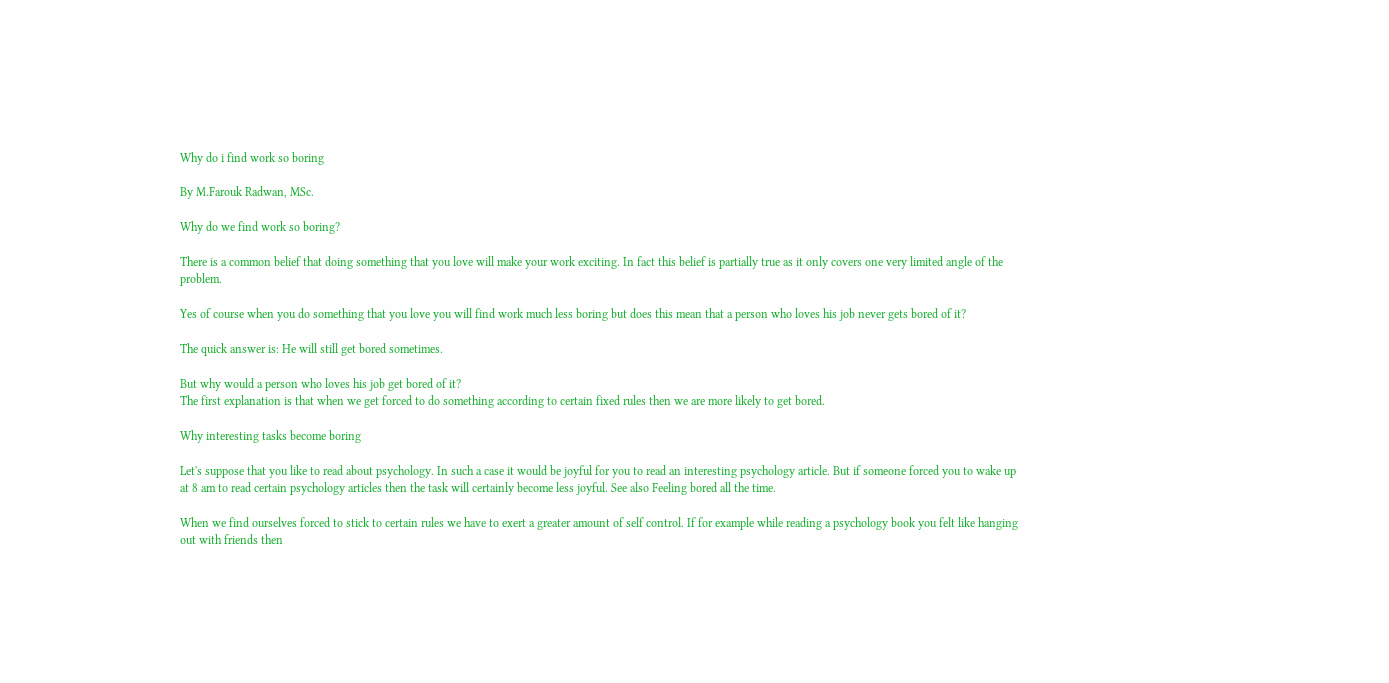Why do i find work so boring

By M.Farouk Radwan, MSc.

Why do we find work so boring?

There is a common belief that doing something that you love will make your work exciting. In fact this belief is partially true as it only covers one very limited angle of the problem.

Yes of course when you do something that you love you will find work much less boring but does this mean that a person who loves his job never gets bored of it?

The quick answer is: He will still get bored sometimes.

But why would a person who loves his job get bored of it?
The first explanation is that when we get forced to do something according to certain fixed rules then we are more likely to get bored.

Why interesting tasks become boring

Let's suppose that you like to read about psychology. In such a case it would be joyful for you to read an interesting psychology article. But if someone forced you to wake up at 8 am to read certain psychology articles then the task will certainly become less joyful. See also Feeling bored all the time.

When we find ourselves forced to stick to certain rules we have to exert a greater amount of self control. If for example while reading a psychology book you felt like hanging out with friends then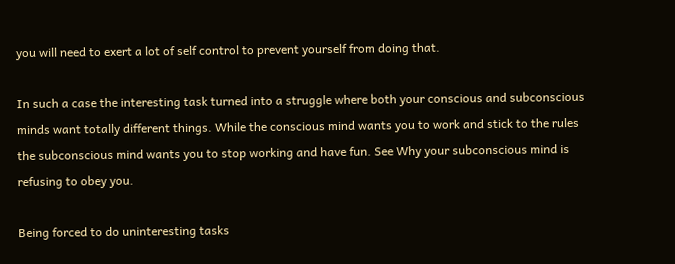you will need to exert a lot of self control to prevent yourself from doing that.

In such a case the interesting task turned into a struggle where both your conscious and subconscious minds want totally different things. While the conscious mind wants you to work and stick to the rules the subconscious mind wants you to stop working and have fun. See Why your subconscious mind is refusing to obey you.

Being forced to do uninteresting tasks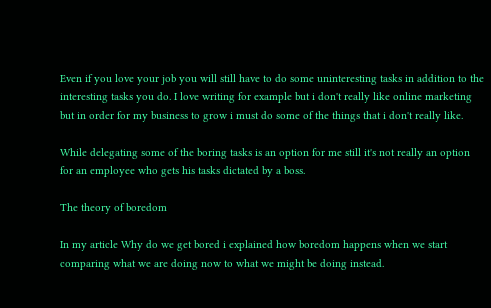Even if you love your job you will still have to do some uninteresting tasks in addition to the interesting tasks you do. I love writing for example but i don't really like online marketing but in order for my business to grow i must do some of the things that i don't really like.

While delegating some of the boring tasks is an option for me still it's not really an option for an employee who gets his tasks dictated by a boss.

The theory of boredom

In my article Why do we get bored i explained how boredom happens when we start comparing what we are doing now to what we might be doing instead.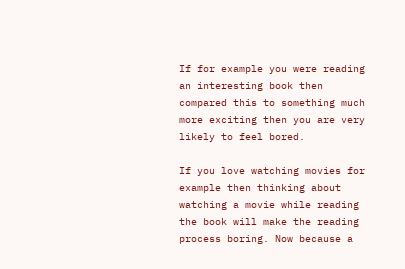If for example you were reading an interesting book then compared this to something much more exciting then you are very likely to feel bored.

If you love watching movies for example then thinking about watching a movie while reading the book will make the reading process boring. Now because a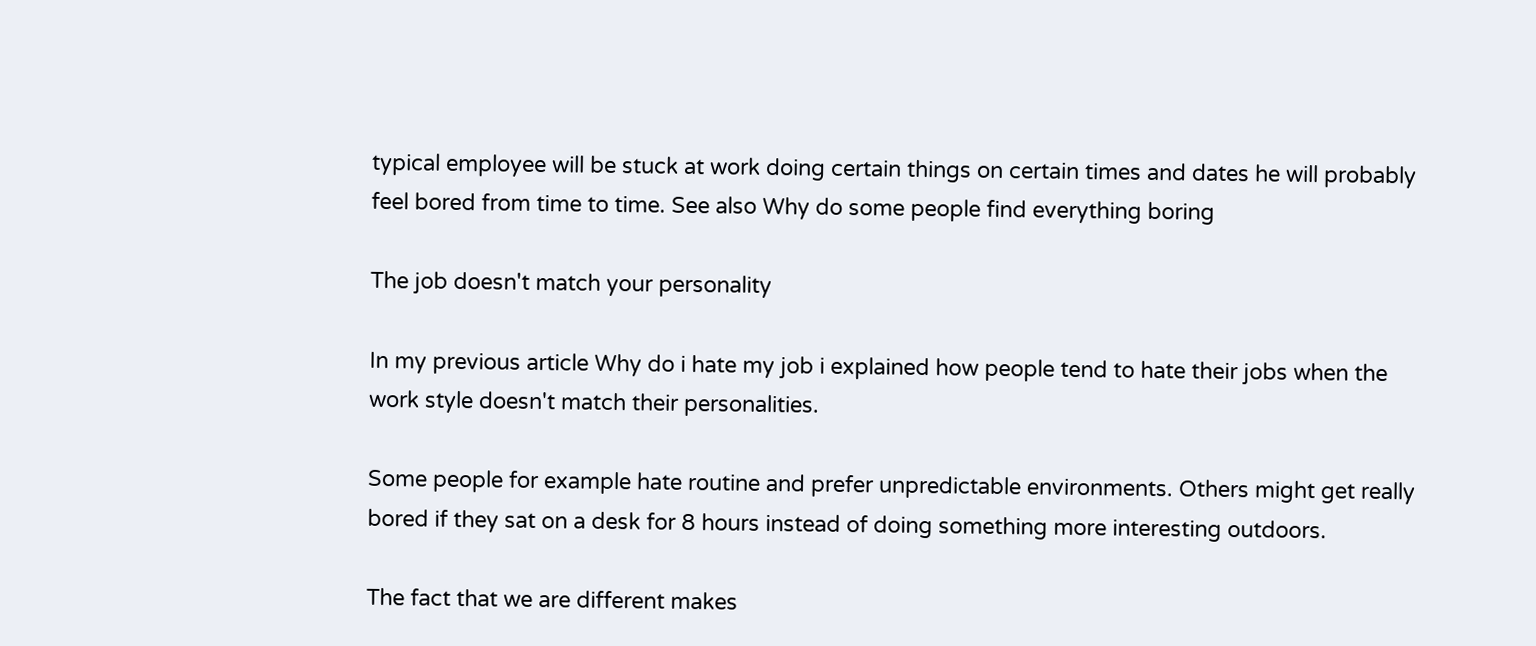typical employee will be stuck at work doing certain things on certain times and dates he will probably feel bored from time to time. See also Why do some people find everything boring

The job doesn't match your personality

In my previous article Why do i hate my job i explained how people tend to hate their jobs when the work style doesn't match their personalities.

Some people for example hate routine and prefer unpredictable environments. Others might get really bored if they sat on a desk for 8 hours instead of doing something more interesting outdoors.

The fact that we are different makes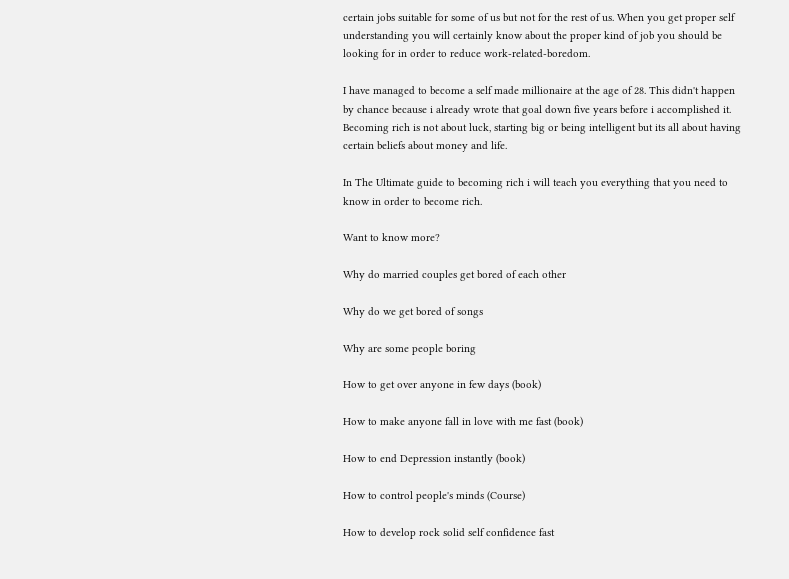certain jobs suitable for some of us but not for the rest of us. When you get proper self understanding you will certainly know about the proper kind of job you should be looking for in order to reduce work-related-boredom.

I have managed to become a self made millionaire at the age of 28. This didn't happen by chance because i already wrote that goal down five years before i accomplished it. Becoming rich is not about luck, starting big or being intelligent but its all about having certain beliefs about money and life.

In The Ultimate guide to becoming rich i will teach you everything that you need to know in order to become rich.

Want to know more?

Why do married couples get bored of each other

Why do we get bored of songs

Why are some people boring

How to get over anyone in few days (book)

How to make anyone fall in love with me fast (book)

How to end Depression instantly (book)

How to control people's minds (Course)

How to develop rock solid self confidence fast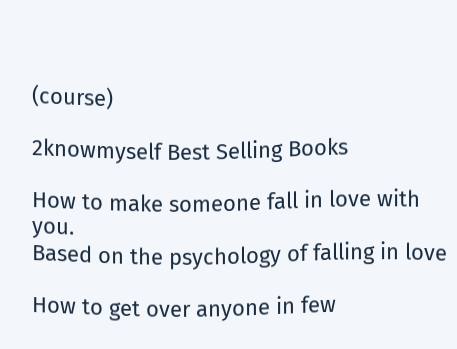(course)

2knowmyself Best Selling Books

How to make someone fall in love with you.
Based on the psychology of falling in love

How to get over anyone in few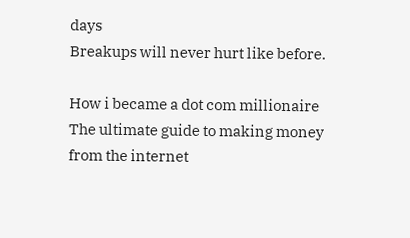days
Breakups will never hurt like before.

How i became a dot com millionaire
The ultimate guide to making money from the internet